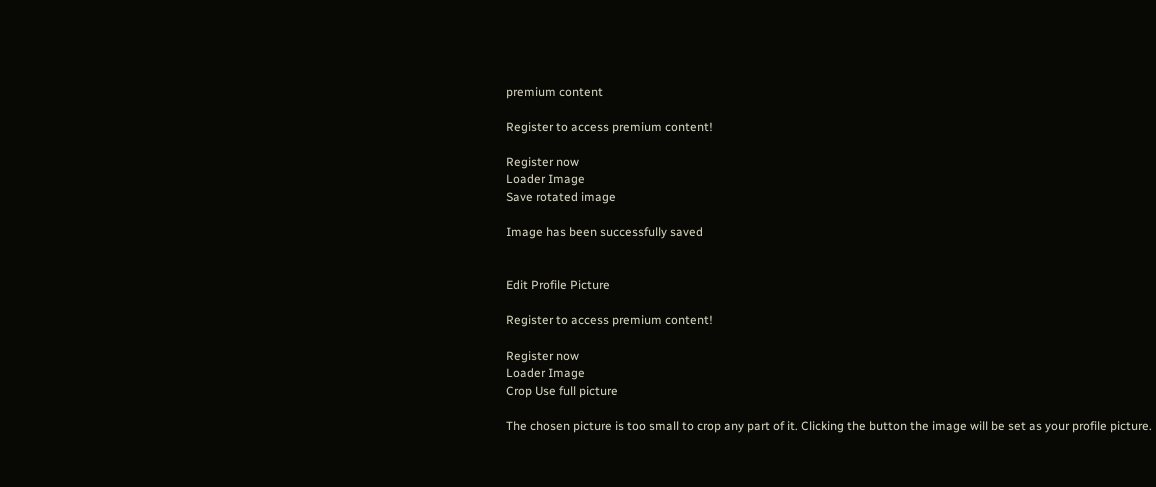premium content

Register to access premium content!

Register now
Loader Image
Save rotated image

Image has been successfully saved


Edit Profile Picture

Register to access premium content!

Register now
Loader Image
Crop Use full picture

The chosen picture is too small to crop any part of it. Clicking the button the image will be set as your profile picture.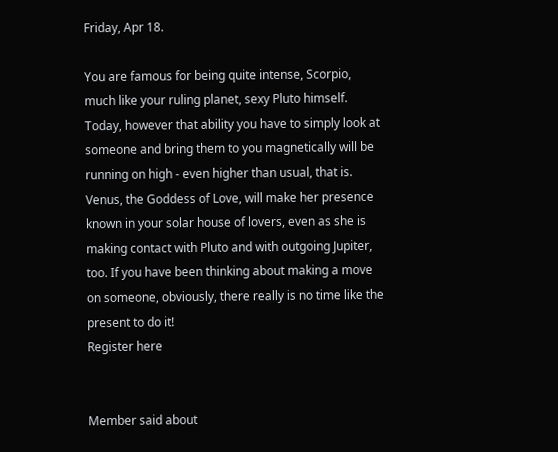Friday, Apr 18.

You are famous for being quite intense, Scorpio, much like your ruling planet, sexy Pluto himself. Today, however that ability you have to simply look at someone and bring them to you magnetically will be running on high - even higher than usual, that is. Venus, the Goddess of Love, will make her presence known in your solar house of lovers, even as she is making contact with Pluto and with outgoing Jupiter, too. If you have been thinking about making a move on someone, obviously, there really is no time like the present to do it!
Register here


Member said about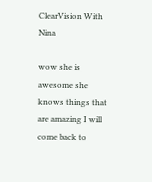ClearVision With Nina

wow she is awesome she knows things that are amazing I will come back to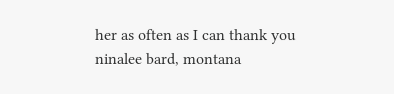her as often as I can thank you ninalee bard, montana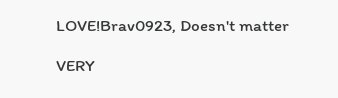LOVE!Brav0923, Doesn't matter

VERY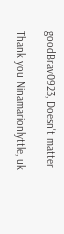goodBrav0923, Doesn't matter

Thank you Ninamarionlyttle, uk